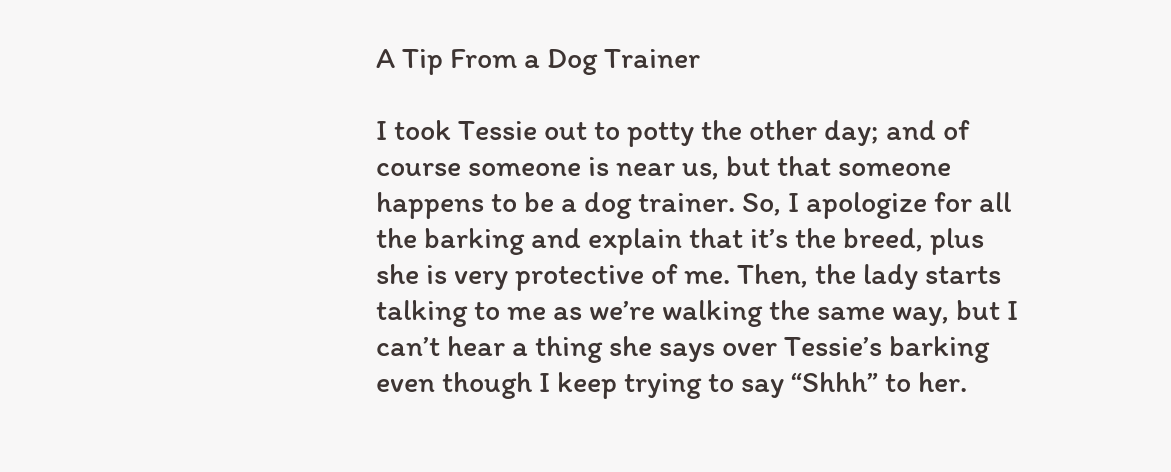A Tip From a Dog Trainer

I took Tessie out to potty the other day; and of course someone is near us, but that someone happens to be a dog trainer. So, I apologize for all the barking and explain that it’s the breed, plus she is very protective of me. Then, the lady starts talking to me as we’re walking the same way, but I can’t hear a thing she says over Tessie’s barking even though I keep trying to say “Shhh” to her.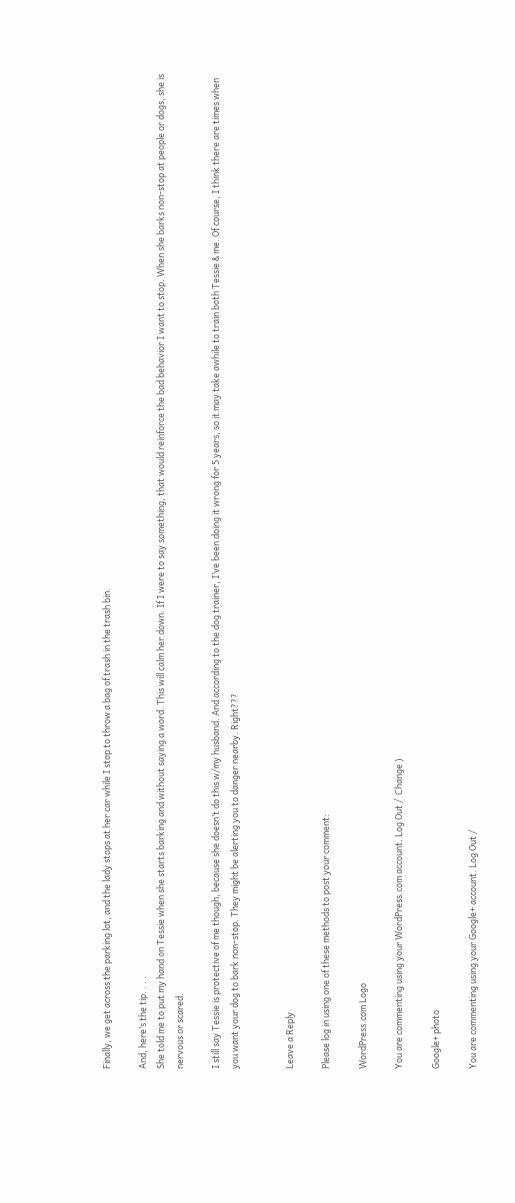Finally, we get across the parking lot, and the lady stops at her car while I stop to throw a bag of trash in the trash bin.

And, here’s the tip. . . .
She told me to put my hand on Tessie when she starts barking and without saying a word. This will calm her down. If I were to say something, that would reinforce the bad behavior I want to stop. When she barks non-stop at people or dogs, she is nervous or scared.

I still say Tessie is protective of me though, because she doesn’t do this w/my husband. And according to the dog trainer, I’ve been doing it wrong for 5 years, so it may take awhile to train both Tessie & me. Of course, I think there are times when you want your dog to bark non-stop. They might be alerting you to danger nearby. Right???


Leave a Reply

Please log in using one of these methods to post your comment:

WordPress.com Logo

You are commenting using your WordPress.com account. Log Out /  Change )

Google+ photo

You are commenting using your Google+ account. Log Out /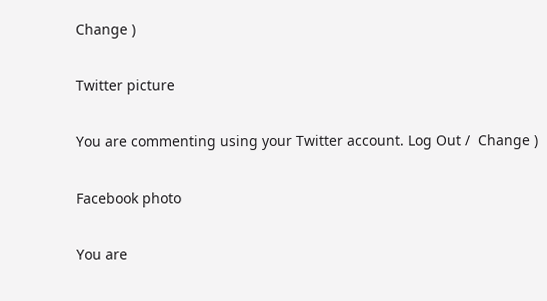Change )

Twitter picture

You are commenting using your Twitter account. Log Out /  Change )

Facebook photo

You are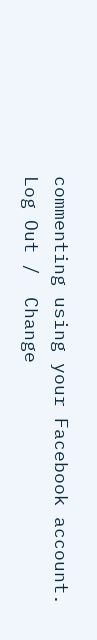commenting using your Facebook account. Log Out /  Change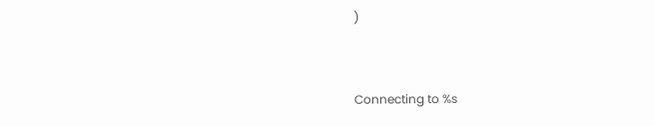)


Connecting to %s